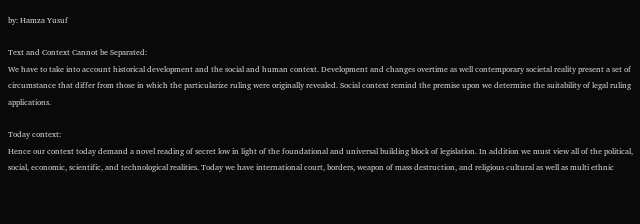by: Hamza Yusuf

Text and Context Cannot be Separated:
We have to take into account historical development and the social and human context. Development and changes overtime as well contemporary societal reality present a set of circumstance that differ from those in which the particularize ruling were originally revealed. Social context remind the premise upon we determine the suitability of legal ruling applications.

Today context:
Hence our context today demand a novel reading of secret low in light of the foundational and universal building block of legislation. In addition we must view all of the political, social, economic, scientific, and technological realities. Today we have international court, borders, weapon of mass destruction, and religious cultural as well as multi ethnic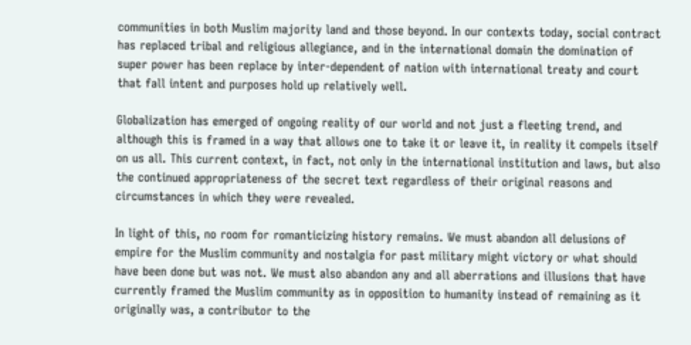communities in both Muslim majority land and those beyond. In our contexts today, social contract has replaced tribal and religious allegiance, and in the international domain the domination of super power has been replace by inter-dependent of nation with international treaty and court that fall intent and purposes hold up relatively well.

Globalization has emerged of ongoing reality of our world and not just a fleeting trend, and although this is framed in a way that allows one to take it or leave it, in reality it compels itself on us all. This current context, in fact, not only in the international institution and laws, but also the continued appropriateness of the secret text regardless of their original reasons and circumstances in which they were revealed.

In light of this, no room for romanticizing history remains. We must abandon all delusions of empire for the Muslim community and nostalgia for past military might victory or what should have been done but was not. We must also abandon any and all aberrations and illusions that have currently framed the Muslim community as in opposition to humanity instead of remaining as it originally was, a contributor to the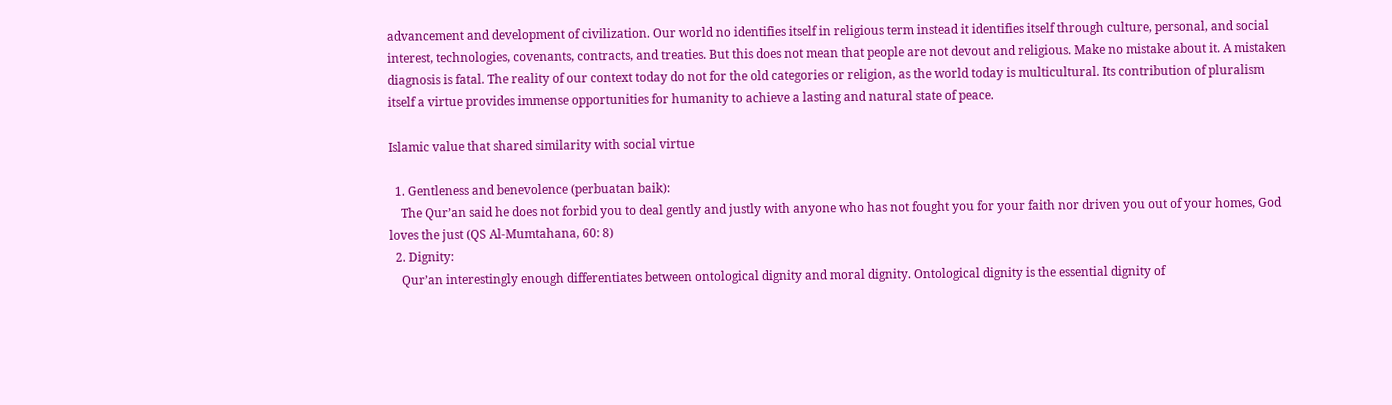advancement and development of civilization. Our world no identifies itself in religious term instead it identifies itself through culture, personal, and social interest, technologies, covenants, contracts, and treaties. But this does not mean that people are not devout and religious. Make no mistake about it. A mistaken diagnosis is fatal. The reality of our context today do not for the old categories or religion, as the world today is multicultural. Its contribution of pluralism itself a virtue provides immense opportunities for humanity to achieve a lasting and natural state of peace.

Islamic value that shared similarity with social virtue

  1. Gentleness and benevolence (perbuatan baik):
    The Qur’an said he does not forbid you to deal gently and justly with anyone who has not fought you for your faith nor driven you out of your homes, God loves the just (QS Al-Mumtahana, 60: 8)
  2. Dignity:
    Qur’an interestingly enough differentiates between ontological dignity and moral dignity. Ontological dignity is the essential dignity of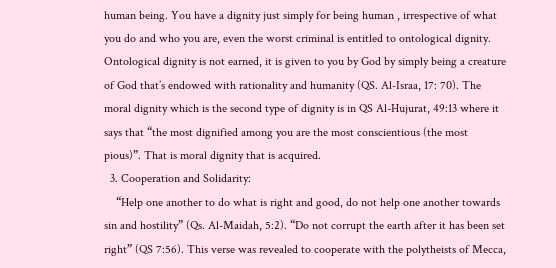human being. You have a dignity just simply for being human , irrespective of what you do and who you are, even the worst criminal is entitled to ontological dignity. Ontological dignity is not earned, it is given to you by God by simply being a creature of God that’s endowed with rationality and humanity (QS. Al-Israa, 17: 70). The moral dignity which is the second type of dignity is in QS Al-Hujurat, 49:13 where it says that “the most dignified among you are the most conscientious (the most pious)”. That is moral dignity that is acquired.
  3. Cooperation and Solidarity:
    “Help one another to do what is right and good, do not help one another towards sin and hostility” (Qs. Al-Maidah, 5:2). “Do not corrupt the earth after it has been set right” (QS 7:56). This verse was revealed to cooperate with the polytheists of Mecca,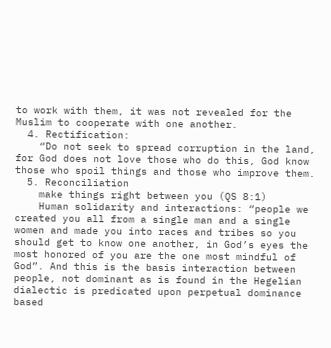to work with them, it was not revealed for the Muslim to cooperate with one another.
  4. Rectification:
    “Do not seek to spread corruption in the land, for God does not love those who do this, God know those who spoil things and those who improve them.
  5. Reconciliation
    make things right between you (QS 8:1)
    Human solidarity and interactions: “people we created you all from a single man and a single women and made you into races and tribes so you should get to know one another, in God’s eyes the most honored of you are the one most mindful of God”. And this is the basis interaction between people, not dominant as is found in the Hegelian dialectic is predicated upon perpetual dominance based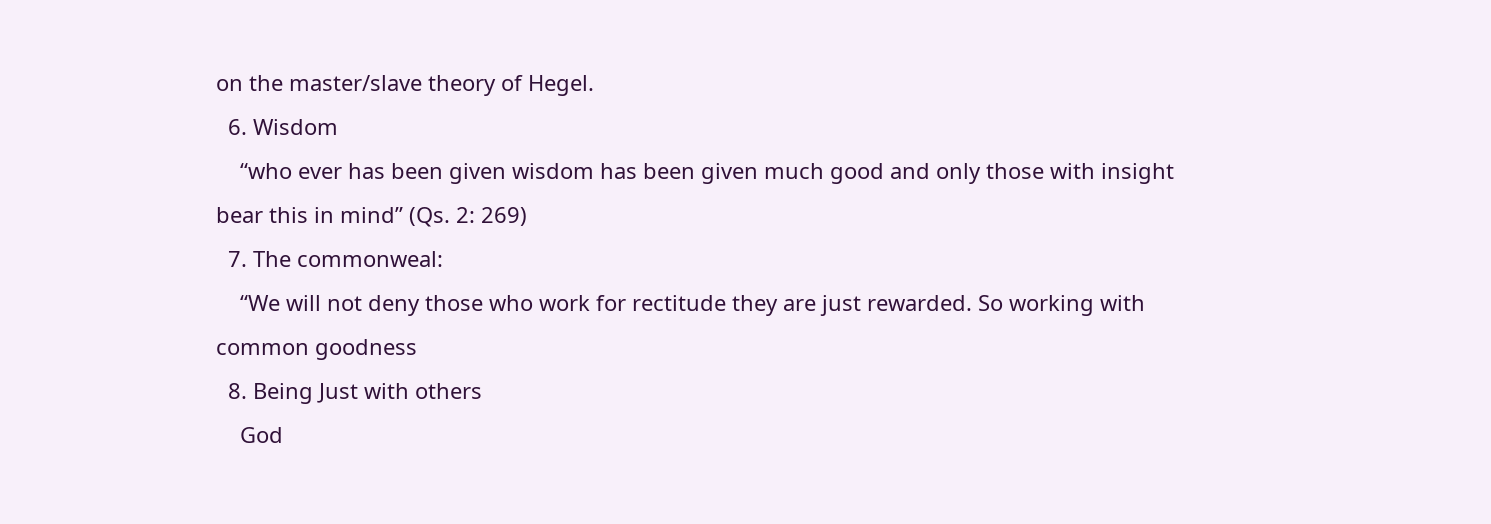on the master/slave theory of Hegel.
  6. Wisdom
    “who ever has been given wisdom has been given much good and only those with insight bear this in mind” (Qs. 2: 269)
  7. The commonweal:
    “We will not deny those who work for rectitude they are just rewarded. So working with common goodness
  8. Being Just with others
    God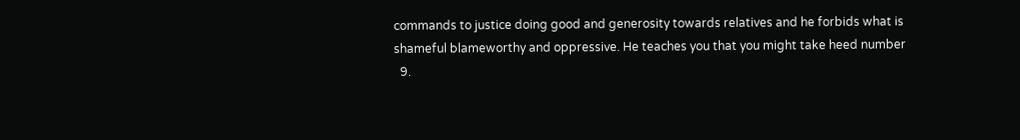commands to justice doing good and generosity towards relatives and he forbids what is shameful blameworthy and oppressive. He teaches you that you might take heed number
  9.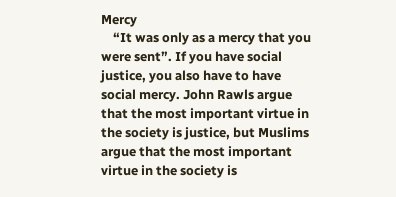Mercy
    “It was only as a mercy that you were sent”. If you have social justice, you also have to have social mercy. John Rawls argue that the most important virtue in the society is justice, but Muslims argue that the most important virtue in the society is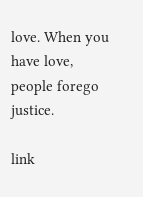love. When you have love, people forego justice.

link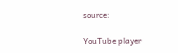source:

YouTube player